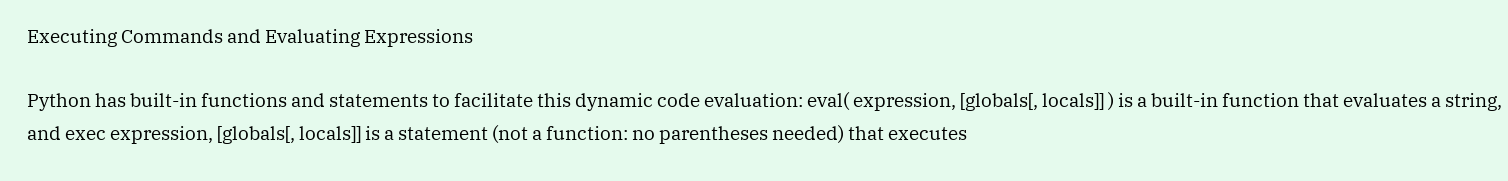Executing Commands and Evaluating Expressions

Python has built-in functions and statements to facilitate this dynamic code evaluation: eval( expression, [globals[, locals]] ) is a built-in function that evaluates a string, and exec expression, [globals[, locals]] is a statement (not a function: no parentheses needed) that executes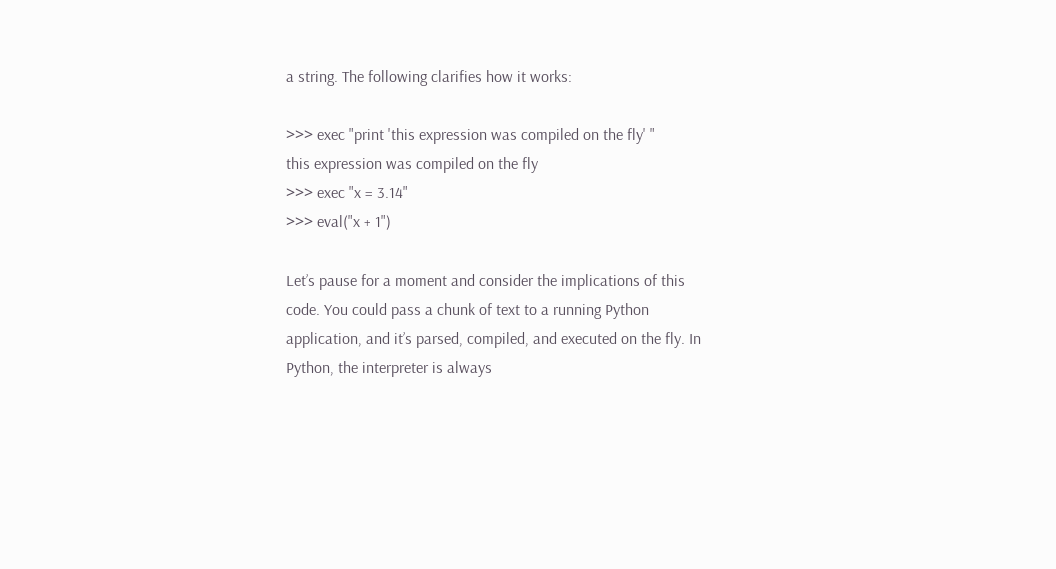a string. The following clarifies how it works:

>>> exec "print 'this expression was compiled on the fly' "
this expression was compiled on the fly
>>> exec "x = 3.14"
>>> eval("x + 1")

Let’s pause for a moment and consider the implications of this code. You could pass a chunk of text to a running Python application, and it’s parsed, compiled, and executed on the fly. In Python, the interpreter is always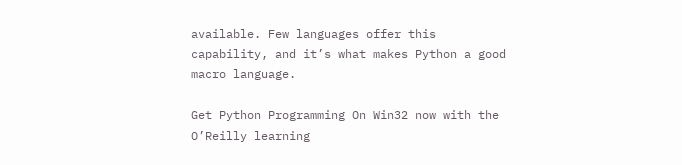available. Few languages offer this capability, and it’s what makes Python a good macro language.

Get Python Programming On Win32 now with the O’Reilly learning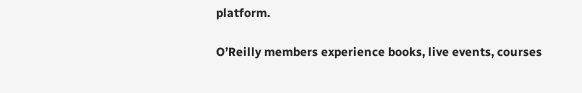platform.

O’Reilly members experience books, live events, courses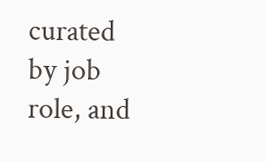curated by job role, and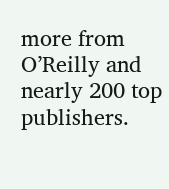more from O’Reilly and nearly 200 top publishers.